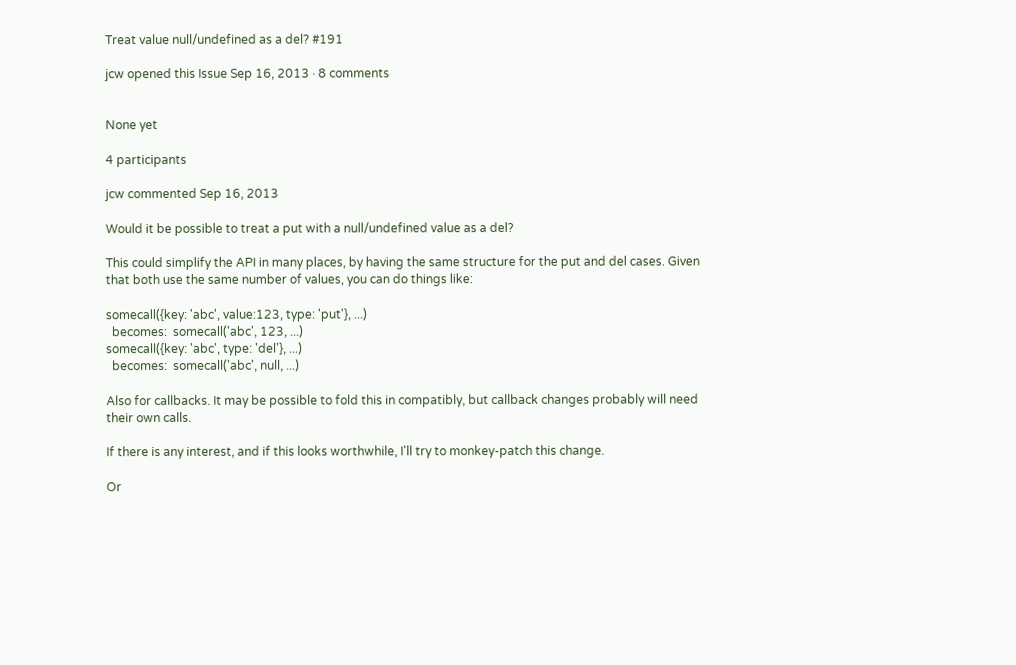Treat value null/undefined as a del? #191

jcw opened this Issue Sep 16, 2013 · 8 comments


None yet

4 participants

jcw commented Sep 16, 2013

Would it be possible to treat a put with a null/undefined value as a del?

This could simplify the API in many places, by having the same structure for the put and del cases. Given that both use the same number of values, you can do things like:

somecall({key: 'abc', value:123, type: 'put'}, ...)
  becomes:  somecall('abc', 123, ...)
somecall({key: 'abc', type: 'del'}, ...)
  becomes:  somecall('abc', null, ...)

Also for callbacks. It may be possible to fold this in compatibly, but callback changes probably will need their own calls.

If there is any interest, and if this looks worthwhile, I'll try to monkey-patch this change.

Or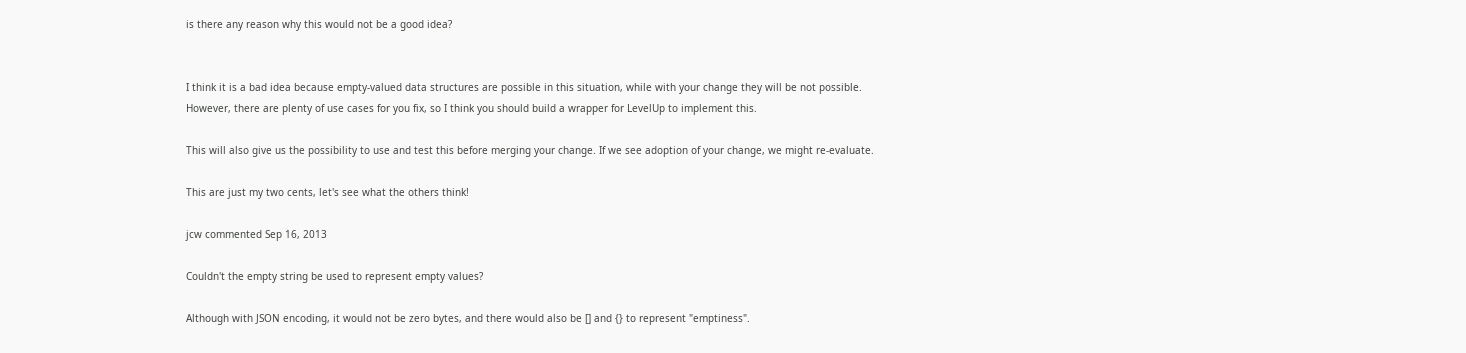is there any reason why this would not be a good idea?


I think it is a bad idea because empty-valued data structures are possible in this situation, while with your change they will be not possible.
However, there are plenty of use cases for you fix, so I think you should build a wrapper for LevelUp to implement this.

This will also give us the possibility to use and test this before merging your change. If we see adoption of your change, we might re-evaluate.

This are just my two cents, let's see what the others think!

jcw commented Sep 16, 2013

Couldn't the empty string be used to represent empty values?

Although with JSON encoding, it would not be zero bytes, and there would also be [] and {} to represent "emptiness".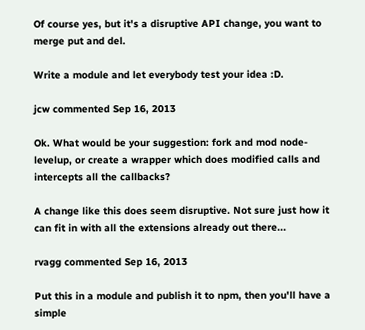Of course yes, but it's a disruptive API change, you want to merge put and del.

Write a module and let everybody test your idea :D.

jcw commented Sep 16, 2013

Ok. What would be your suggestion: fork and mod node-levelup, or create a wrapper which does modified calls and intercepts all the callbacks?

A change like this does seem disruptive. Not sure just how it can fit in with all the extensions already out there...

rvagg commented Sep 16, 2013

Put this in a module and publish it to npm, then you'll have a simple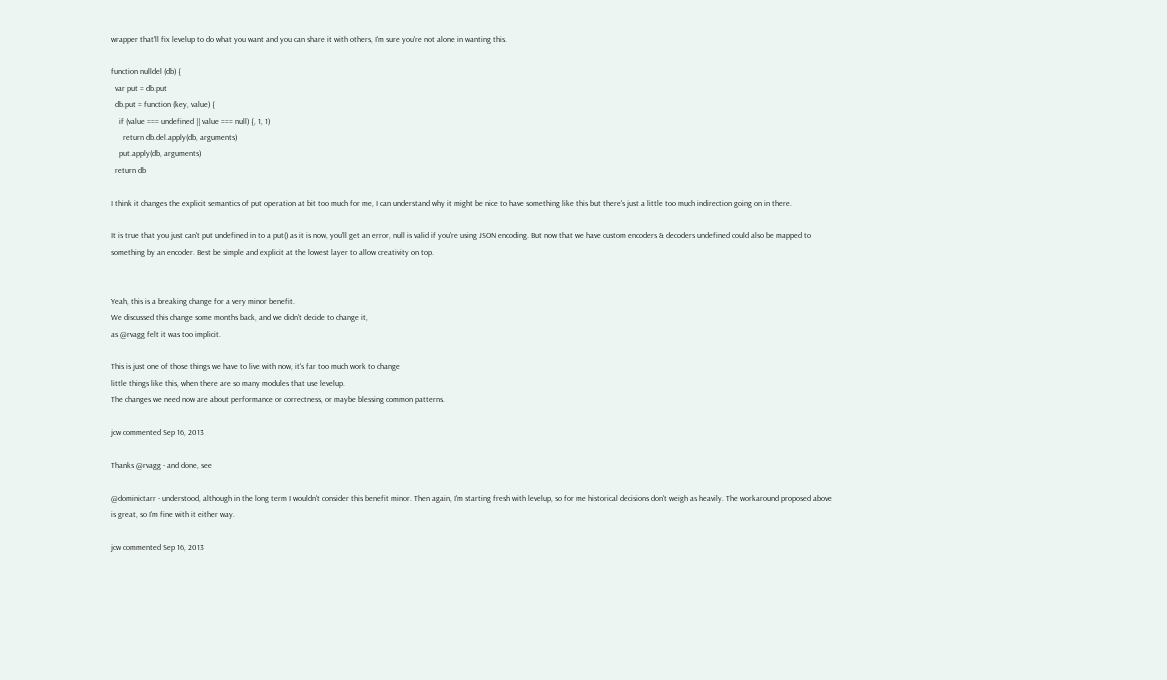wrapper that'll fix levelup to do what you want and you can share it with others, I'm sure you're not alone in wanting this.

function nulldel (db) {
  var put = db.put
  db.put = function (key, value) {
    if (value === undefined || value === null) {, 1, 1)
      return db.del.apply(db, arguments)
    put.apply(db, arguments)
  return db

I think it changes the explicit semantics of put operation at bit too much for me, I can understand why it might be nice to have something like this but there's just a little too much indirection going on in there.

It is true that you just can't put undefined in to a put() as it is now, you'll get an error, null is valid if you're using JSON encoding. But now that we have custom encoders & decoders undefined could also be mapped to something by an encoder. Best be simple and explicit at the lowest layer to allow creativity on top.


Yeah, this is a breaking change for a very minor benefit.
We discussed this change some months back, and we didn't decide to change it,
as @rvagg felt it was too implicit.

This is just one of those things we have to live with now, it's far too much work to change
little things like this, when there are so many modules that use levelup.
The changes we need now are about performance or correctness, or maybe blessing common patterns.

jcw commented Sep 16, 2013

Thanks @rvagg - and done, see

@dominictarr - understood, although in the long term I wouldn't consider this benefit minor. Then again, I'm starting fresh with levelup, so for me historical decisions don't weigh as heavily. The workaround proposed above is great, so I'm fine with it either way.

jcw commented Sep 16, 2013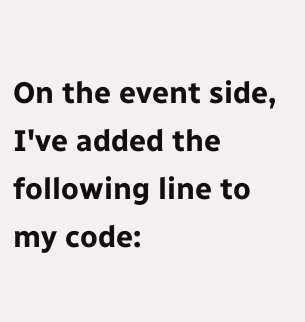On the event side, I've added the following line to my code: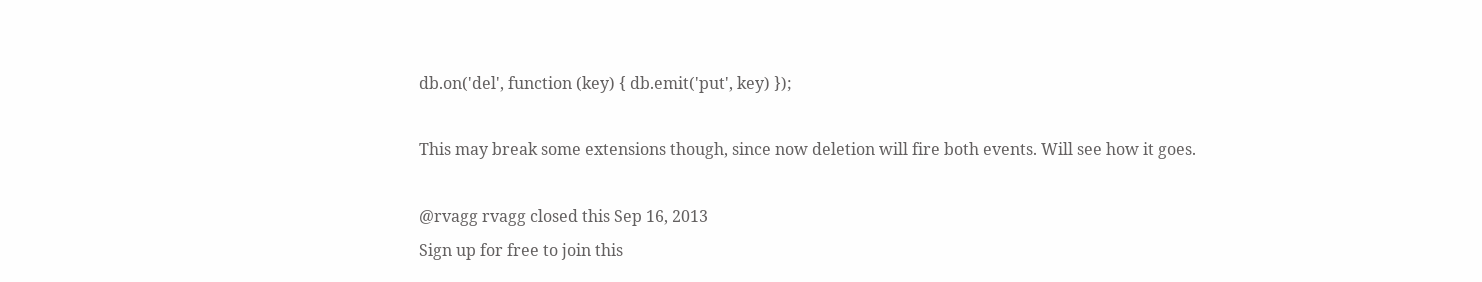db.on('del', function (key) { db.emit('put', key) });

This may break some extensions though, since now deletion will fire both events. Will see how it goes.

@rvagg rvagg closed this Sep 16, 2013
Sign up for free to join this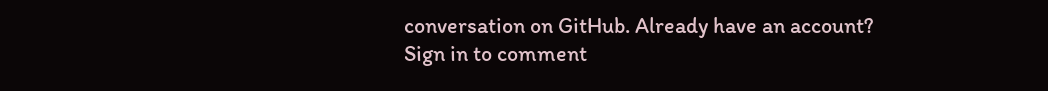conversation on GitHub. Already have an account? Sign in to comment